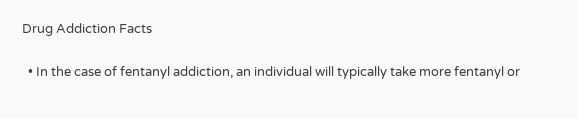Drug Addiction Facts

  • In the case of fentanyl addiction, an individual will typically take more fentanyl or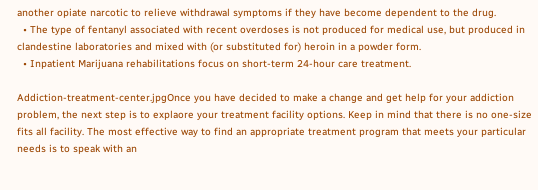another opiate narcotic to relieve withdrawal symptoms if they have become dependent to the drug.
  • The type of fentanyl associated with recent overdoses is not produced for medical use, but produced in clandestine laboratories and mixed with (or substituted for) heroin in a powder form.
  • Inpatient Marijuana rehabilitations focus on short-term 24-hour care treatment.

Addiction-treatment-center.jpgOnce you have decided to make a change and get help for your addiction problem, the next step is to explaore your treatment facility options. Keep in mind that there is no one-size fits all facility. The most effective way to find an appropriate treatment program that meets your particular needs is to speak with an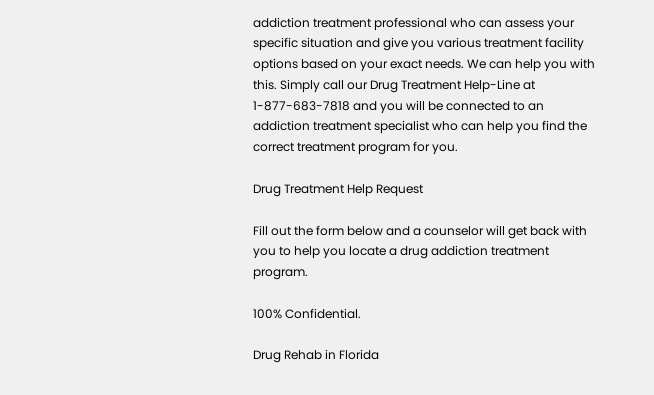addiction treatment professional who can assess your specific situation and give you various treatment facility options based on your exact needs. We can help you with this. Simply call our Drug Treatment Help-Line at 1-877-683-7818 and you will be connected to an addiction treatment specialist who can help you find the correct treatment program for you.

Drug Treatment Help Request

Fill out the form below and a counselor will get back with you to help you locate a drug addiction treatment program.

100% Confidential.

Drug Rehab in Florida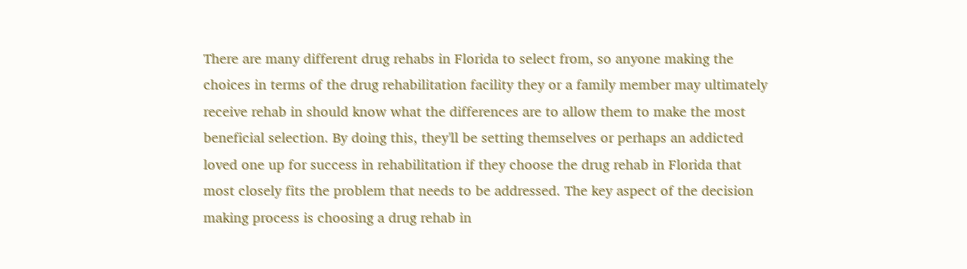There are many different drug rehabs in Florida to select from, so anyone making the choices in terms of the drug rehabilitation facility they or a family member may ultimately receive rehab in should know what the differences are to allow them to make the most beneficial selection. By doing this, they'll be setting themselves or perhaps an addicted loved one up for success in rehabilitation if they choose the drug rehab in Florida that most closely fits the problem that needs to be addressed. The key aspect of the decision making process is choosing a drug rehab in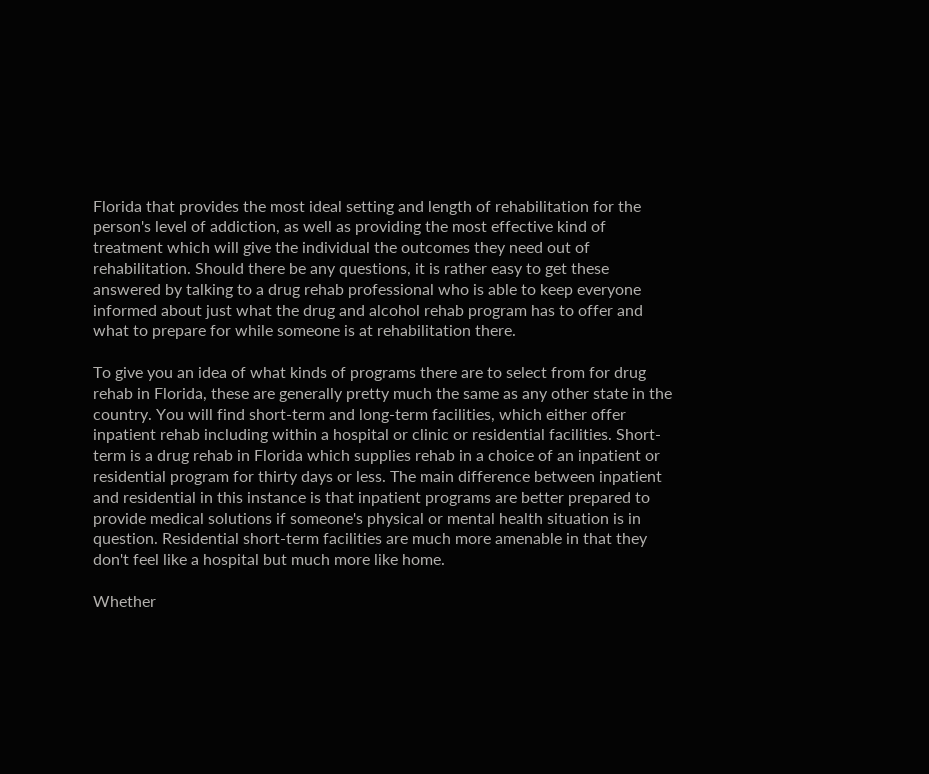Florida that provides the most ideal setting and length of rehabilitation for the person's level of addiction, as well as providing the most effective kind of treatment which will give the individual the outcomes they need out of rehabilitation. Should there be any questions, it is rather easy to get these answered by talking to a drug rehab professional who is able to keep everyone informed about just what the drug and alcohol rehab program has to offer and what to prepare for while someone is at rehabilitation there.

To give you an idea of what kinds of programs there are to select from for drug rehab in Florida, these are generally pretty much the same as any other state in the country. You will find short-term and long-term facilities, which either offer inpatient rehab including within a hospital or clinic or residential facilities. Short-term is a drug rehab in Florida which supplies rehab in a choice of an inpatient or residential program for thirty days or less. The main difference between inpatient and residential in this instance is that inpatient programs are better prepared to provide medical solutions if someone's physical or mental health situation is in question. Residential short-term facilities are much more amenable in that they don't feel like a hospital but much more like home.

Whether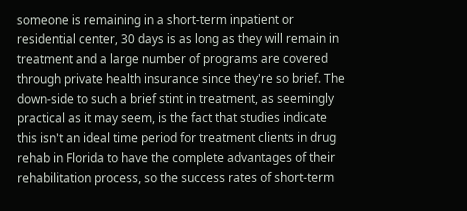someone is remaining in a short-term inpatient or residential center, 30 days is as long as they will remain in treatment and a large number of programs are covered through private health insurance since they're so brief. The down-side to such a brief stint in treatment, as seemingly practical as it may seem, is the fact that studies indicate this isn't an ideal time period for treatment clients in drug rehab in Florida to have the complete advantages of their rehabilitation process, so the success rates of short-term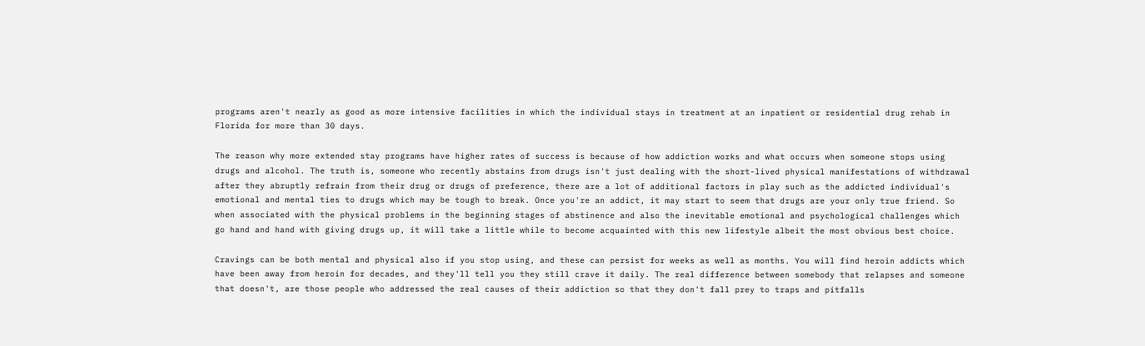programs aren't nearly as good as more intensive facilities in which the individual stays in treatment at an inpatient or residential drug rehab in Florida for more than 30 days.

The reason why more extended stay programs have higher rates of success is because of how addiction works and what occurs when someone stops using drugs and alcohol. The truth is, someone who recently abstains from drugs isn't just dealing with the short-lived physical manifestations of withdrawal after they abruptly refrain from their drug or drugs of preference, there are a lot of additional factors in play such as the addicted individual's emotional and mental ties to drugs which may be tough to break. Once you're an addict, it may start to seem that drugs are your only true friend. So when associated with the physical problems in the beginning stages of abstinence and also the inevitable emotional and psychological challenges which go hand and hand with giving drugs up, it will take a little while to become acquainted with this new lifestyle albeit the most obvious best choice.

Cravings can be both mental and physical also if you stop using, and these can persist for weeks as well as months. You will find heroin addicts which have been away from heroin for decades, and they'll tell you they still crave it daily. The real difference between somebody that relapses and someone that doesn't, are those people who addressed the real causes of their addiction so that they don't fall prey to traps and pitfalls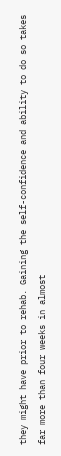they might have prior to rehab. Gaining the self-confidence and ability to do so takes far more than four weeks in almost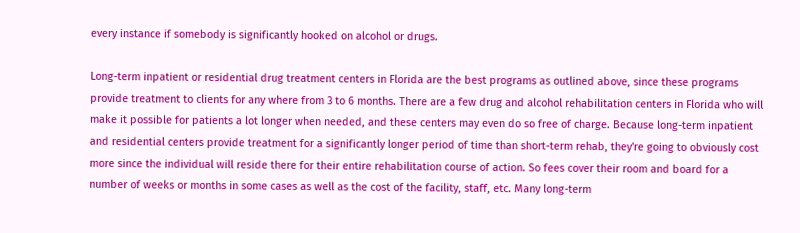every instance if somebody is significantly hooked on alcohol or drugs.

Long-term inpatient or residential drug treatment centers in Florida are the best programs as outlined above, since these programs provide treatment to clients for any where from 3 to 6 months. There are a few drug and alcohol rehabilitation centers in Florida who will make it possible for patients a lot longer when needed, and these centers may even do so free of charge. Because long-term inpatient and residential centers provide treatment for a significantly longer period of time than short-term rehab, they're going to obviously cost more since the individual will reside there for their entire rehabilitation course of action. So fees cover their room and board for a number of weeks or months in some cases as well as the cost of the facility, staff, etc. Many long-term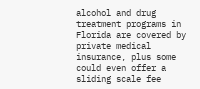alcohol and drug treatment programs in Florida are covered by private medical insurance, plus some could even offer a sliding scale fee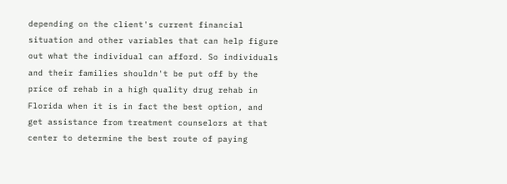depending on the client's current financial situation and other variables that can help figure out what the individual can afford. So individuals and their families shouldn't be put off by the price of rehab in a high quality drug rehab in Florida when it is in fact the best option, and get assistance from treatment counselors at that center to determine the best route of paying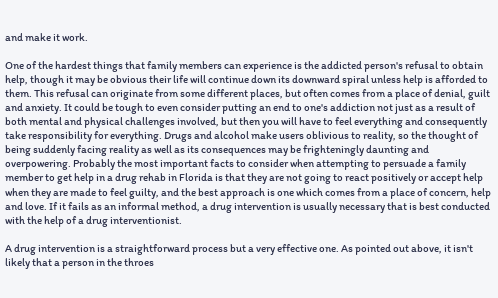and make it work.

One of the hardest things that family members can experience is the addicted person's refusal to obtain help, though it may be obvious their life will continue down its downward spiral unless help is afforded to them. This refusal can originate from some different places, but often comes from a place of denial, guilt and anxiety. It could be tough to even consider putting an end to one's addiction not just as a result of both mental and physical challenges involved, but then you will have to feel everything and consequently take responsibility for everything. Drugs and alcohol make users oblivious to reality, so the thought of being suddenly facing reality as well as its consequences may be frighteningly daunting and overpowering. Probably the most important facts to consider when attempting to persuade a family member to get help in a drug rehab in Florida is that they are not going to react positively or accept help when they are made to feel guilty, and the best approach is one which comes from a place of concern, help and love. If it fails as an informal method, a drug intervention is usually necessary that is best conducted with the help of a drug interventionist.

A drug intervention is a straightforward process but a very effective one. As pointed out above, it isn't likely that a person in the throes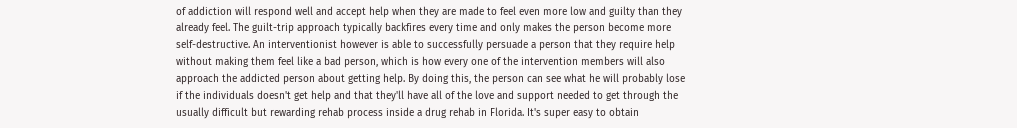of addiction will respond well and accept help when they are made to feel even more low and guilty than they already feel. The guilt-trip approach typically backfires every time and only makes the person become more self-destructive. An interventionist however is able to successfully persuade a person that they require help without making them feel like a bad person, which is how every one of the intervention members will also approach the addicted person about getting help. By doing this, the person can see what he will probably lose if the individuals doesn't get help and that they'll have all of the love and support needed to get through the usually difficult but rewarding rehab process inside a drug rehab in Florida. It's super easy to obtain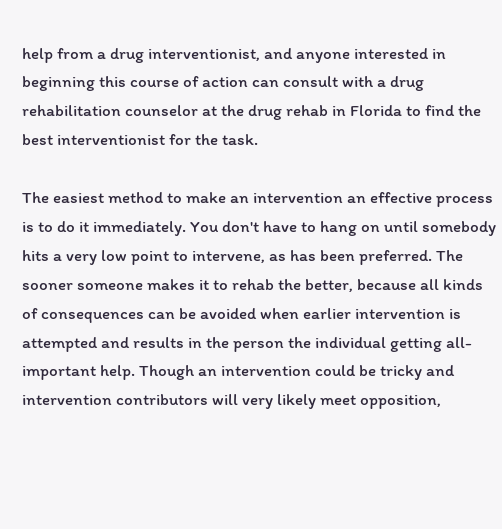help from a drug interventionist, and anyone interested in beginning this course of action can consult with a drug rehabilitation counselor at the drug rehab in Florida to find the best interventionist for the task.

The easiest method to make an intervention an effective process is to do it immediately. You don't have to hang on until somebody hits a very low point to intervene, as has been preferred. The sooner someone makes it to rehab the better, because all kinds of consequences can be avoided when earlier intervention is attempted and results in the person the individual getting all-important help. Though an intervention could be tricky and intervention contributors will very likely meet opposition,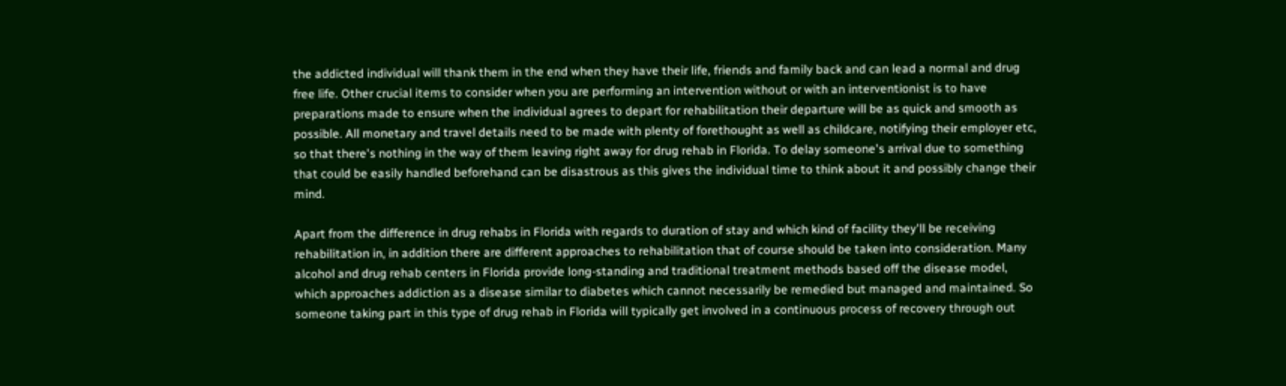the addicted individual will thank them in the end when they have their life, friends and family back and can lead a normal and drug free life. Other crucial items to consider when you are performing an intervention without or with an interventionist is to have preparations made to ensure when the individual agrees to depart for rehabilitation their departure will be as quick and smooth as possible. All monetary and travel details need to be made with plenty of forethought as well as childcare, notifying their employer etc, so that there's nothing in the way of them leaving right away for drug rehab in Florida. To delay someone's arrival due to something that could be easily handled beforehand can be disastrous as this gives the individual time to think about it and possibly change their mind.

Apart from the difference in drug rehabs in Florida with regards to duration of stay and which kind of facility they'll be receiving rehabilitation in, in addition there are different approaches to rehabilitation that of course should be taken into consideration. Many alcohol and drug rehab centers in Florida provide long-standing and traditional treatment methods based off the disease model, which approaches addiction as a disease similar to diabetes which cannot necessarily be remedied but managed and maintained. So someone taking part in this type of drug rehab in Florida will typically get involved in a continuous process of recovery through out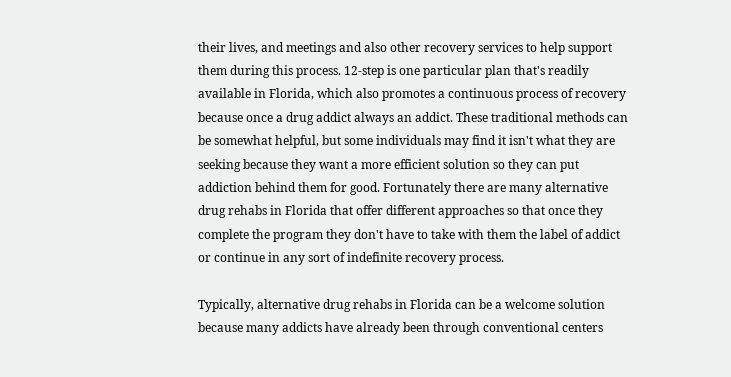their lives, and meetings and also other recovery services to help support them during this process. 12-step is one particular plan that's readily available in Florida, which also promotes a continuous process of recovery because once a drug addict always an addict. These traditional methods can be somewhat helpful, but some individuals may find it isn't what they are seeking because they want a more efficient solution so they can put addiction behind them for good. Fortunately there are many alternative drug rehabs in Florida that offer different approaches so that once they complete the program they don't have to take with them the label of addict or continue in any sort of indefinite recovery process.

Typically, alternative drug rehabs in Florida can be a welcome solution because many addicts have already been through conventional centers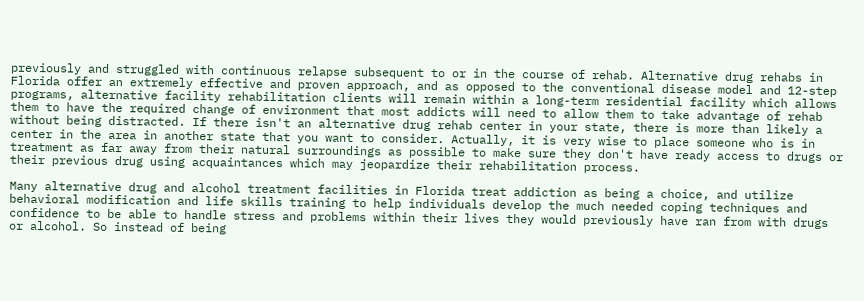previously and struggled with continuous relapse subsequent to or in the course of rehab. Alternative drug rehabs in Florida offer an extremely effective and proven approach, and as opposed to the conventional disease model and 12-step programs, alternative facility rehabilitation clients will remain within a long-term residential facility which allows them to have the required change of environment that most addicts will need to allow them to take advantage of rehab without being distracted. If there isn't an alternative drug rehab center in your state, there is more than likely a center in the area in another state that you want to consider. Actually, it is very wise to place someone who is in treatment as far away from their natural surroundings as possible to make sure they don't have ready access to drugs or their previous drug using acquaintances which may jeopardize their rehabilitation process.

Many alternative drug and alcohol treatment facilities in Florida treat addiction as being a choice, and utilize behavioral modification and life skills training to help individuals develop the much needed coping techniques and confidence to be able to handle stress and problems within their lives they would previously have ran from with drugs or alcohol. So instead of being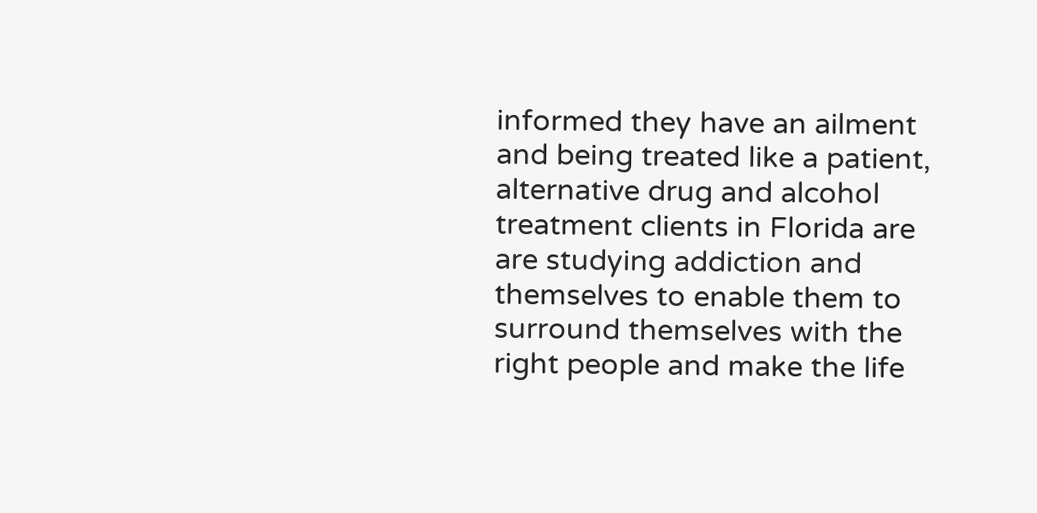informed they have an ailment and being treated like a patient, alternative drug and alcohol treatment clients in Florida are are studying addiction and themselves to enable them to surround themselves with the right people and make the life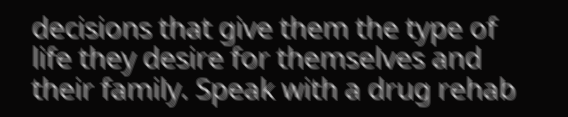decisions that give them the type of life they desire for themselves and their family. Speak with a drug rehab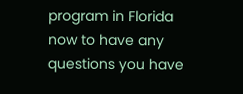program in Florida now to have any questions you have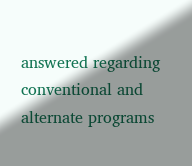answered regarding conventional and alternate programs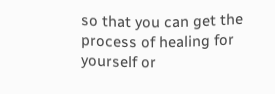so that you can get the process of healing for yourself or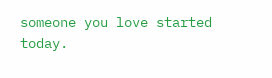someone you love started today.